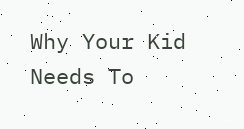Why Your Kid Needs To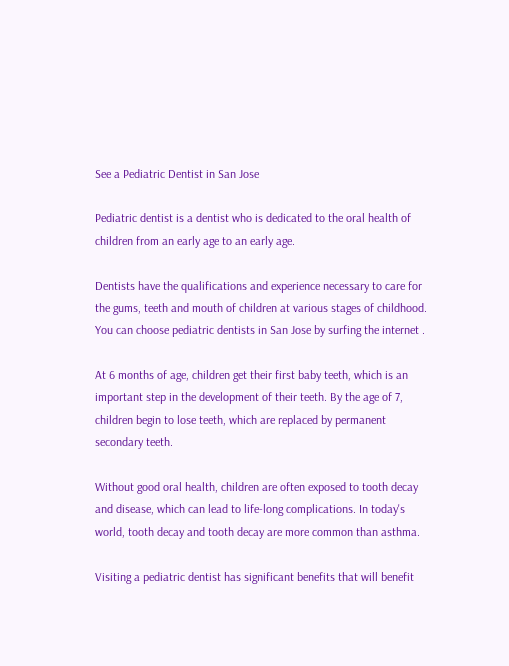See a Pediatric Dentist in San Jose

Pediatric dentist is a dentist who is dedicated to the oral health of children from an early age to an early age.

Dentists have the qualifications and experience necessary to care for the gums, teeth and mouth of children at various stages of childhood. You can choose pediatric dentists in San Jose by surfing the internet .

At 6 months of age, children get their first baby teeth, which is an important step in the development of their teeth. By the age of 7, children begin to lose teeth, which are replaced by permanent secondary teeth.

Without good oral health, children are often exposed to tooth decay and disease, which can lead to life-long complications. In today's world, tooth decay and tooth decay are more common than asthma.

Visiting a pediatric dentist has significant benefits that will benefit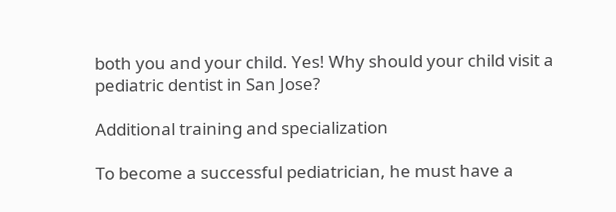both you and your child. Yes! Why should your child visit a pediatric dentist in San Jose?

Additional training and specialization

To become a successful pediatrician, he must have a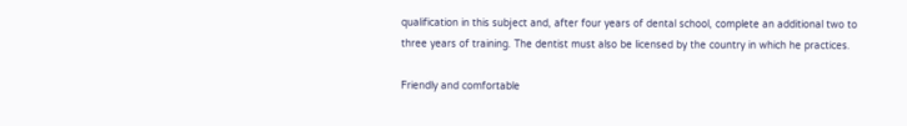qualification in this subject and, after four years of dental school, complete an additional two to three years of training. The dentist must also be licensed by the country in which he practices.

Friendly and comfortable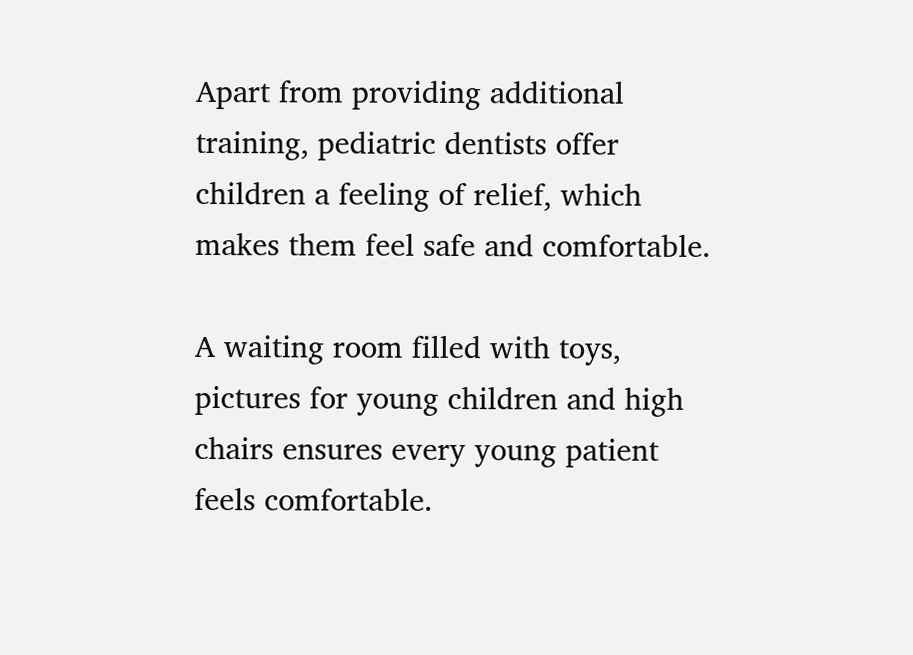Apart from providing additional training, pediatric dentists offer children a feeling of relief, which makes them feel safe and comfortable.

A waiting room filled with toys, pictures for young children and high chairs ensures every young patient feels comfortable.